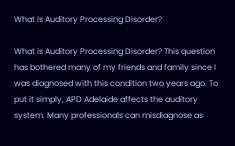What Is Auditory Processing Disorder?

What is Auditory Processing Disorder? This question has bothered many of my friends and family since I was diagnosed with this condition two years ago. To put it simply, APD Adelaide affects the auditory system. Many professionals can misdiagnose as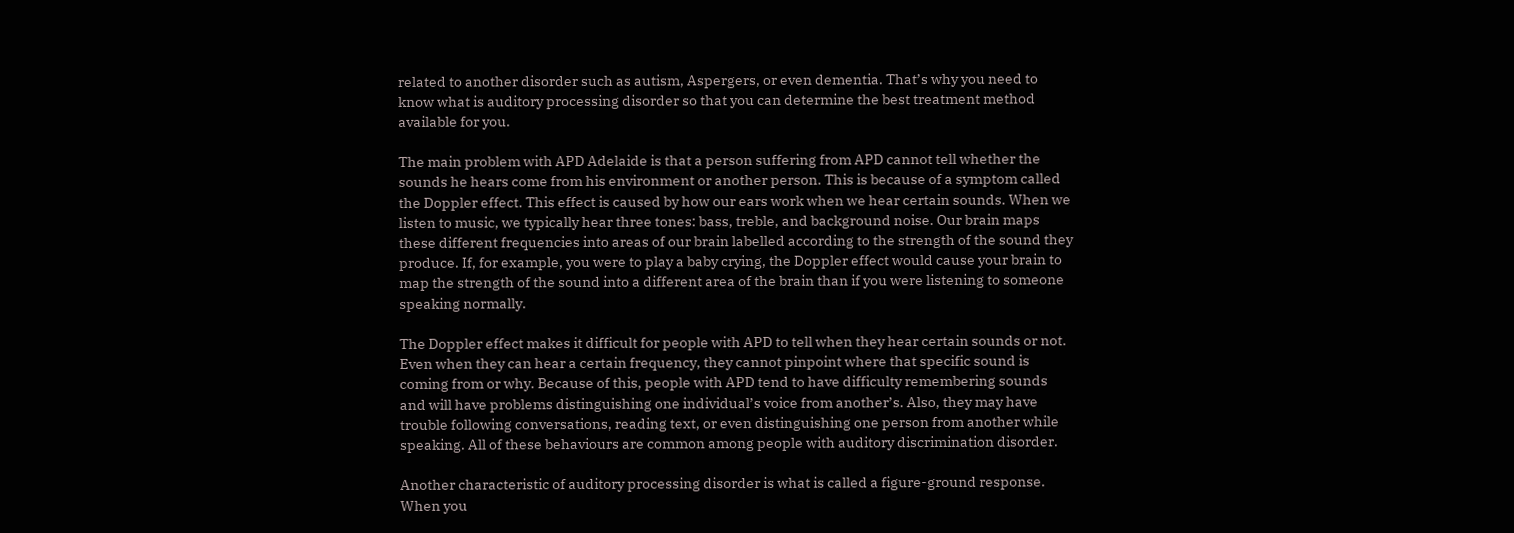related to another disorder such as autism, Aspergers, or even dementia. That’s why you need to know what is auditory processing disorder so that you can determine the best treatment method available for you.

The main problem with APD Adelaide is that a person suffering from APD cannot tell whether the sounds he hears come from his environment or another person. This is because of a symptom called the Doppler effect. This effect is caused by how our ears work when we hear certain sounds. When we listen to music, we typically hear three tones: bass, treble, and background noise. Our brain maps these different frequencies into areas of our brain labelled according to the strength of the sound they produce. If, for example, you were to play a baby crying, the Doppler effect would cause your brain to map the strength of the sound into a different area of the brain than if you were listening to someone speaking normally.

The Doppler effect makes it difficult for people with APD to tell when they hear certain sounds or not. Even when they can hear a certain frequency, they cannot pinpoint where that specific sound is coming from or why. Because of this, people with APD tend to have difficulty remembering sounds and will have problems distinguishing one individual’s voice from another’s. Also, they may have trouble following conversations, reading text, or even distinguishing one person from another while speaking. All of these behaviours are common among people with auditory discrimination disorder.

Another characteristic of auditory processing disorder is what is called a figure-ground response. When you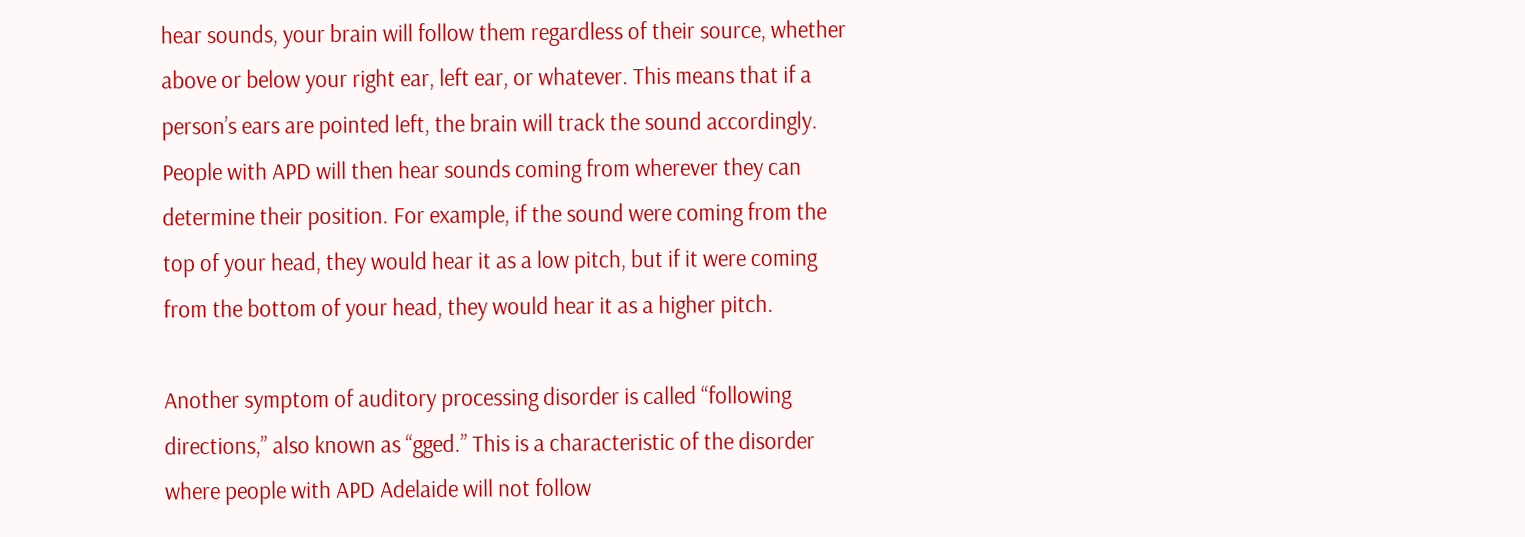hear sounds, your brain will follow them regardless of their source, whether above or below your right ear, left ear, or whatever. This means that if a person’s ears are pointed left, the brain will track the sound accordingly. People with APD will then hear sounds coming from wherever they can determine their position. For example, if the sound were coming from the top of your head, they would hear it as a low pitch, but if it were coming from the bottom of your head, they would hear it as a higher pitch.

Another symptom of auditory processing disorder is called “following directions,” also known as “gged.” This is a characteristic of the disorder where people with APD Adelaide will not follow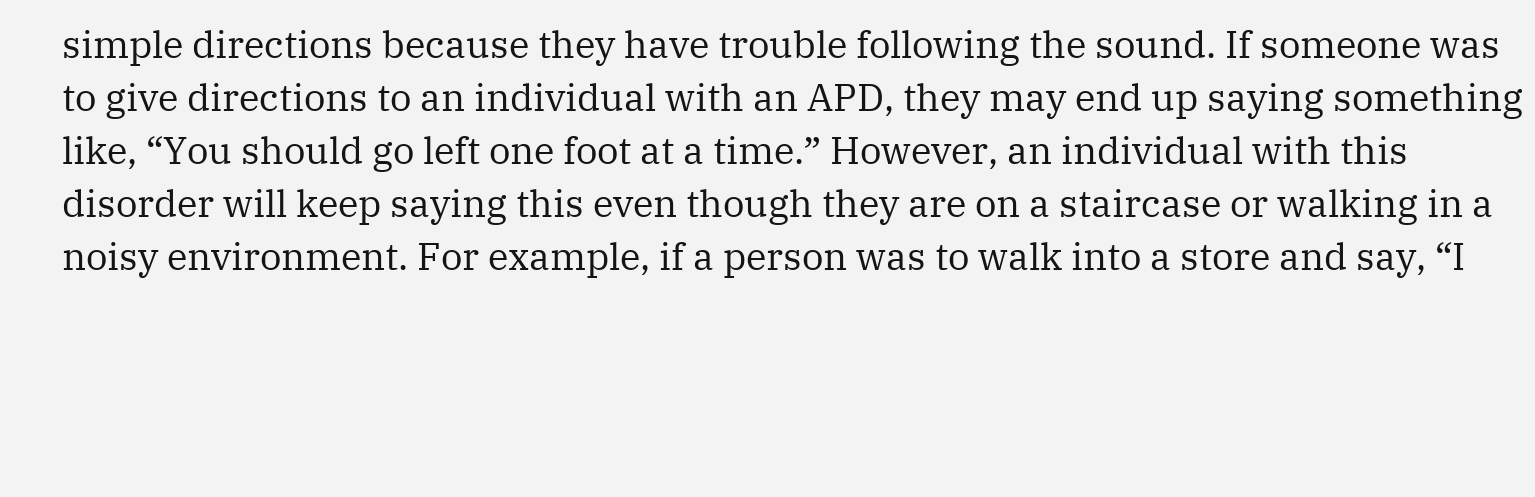simple directions because they have trouble following the sound. If someone was to give directions to an individual with an APD, they may end up saying something like, “You should go left one foot at a time.” However, an individual with this disorder will keep saying this even though they are on a staircase or walking in a noisy environment. For example, if a person was to walk into a store and say, “I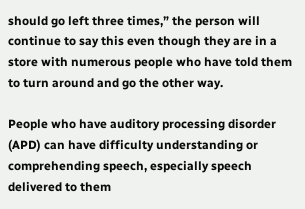should go left three times,” the person will continue to say this even though they are in a store with numerous people who have told them to turn around and go the other way.

People who have auditory processing disorder (APD) can have difficulty understanding or comprehending speech, especially speech delivered to them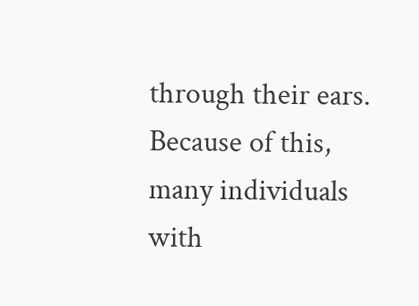through their ears. Because of this, many individuals with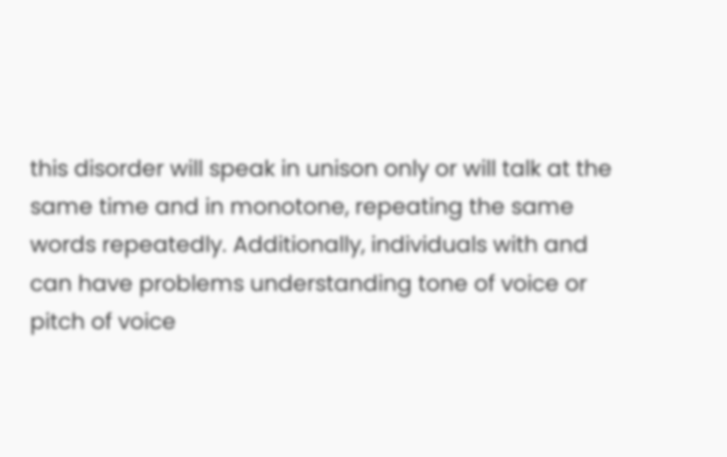this disorder will speak in unison only or will talk at the same time and in monotone, repeating the same words repeatedly. Additionally, individuals with and can have problems understanding tone of voice or pitch of voice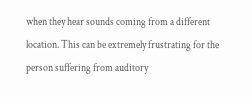when they hear sounds coming from a different location. This can be extremely frustrating for the person suffering from auditory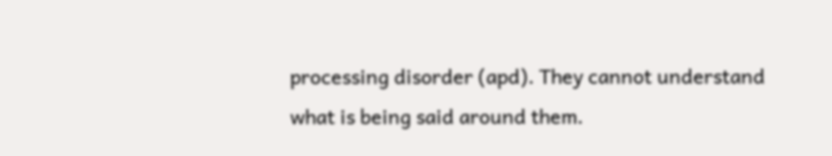processing disorder (apd). They cannot understand what is being said around them.